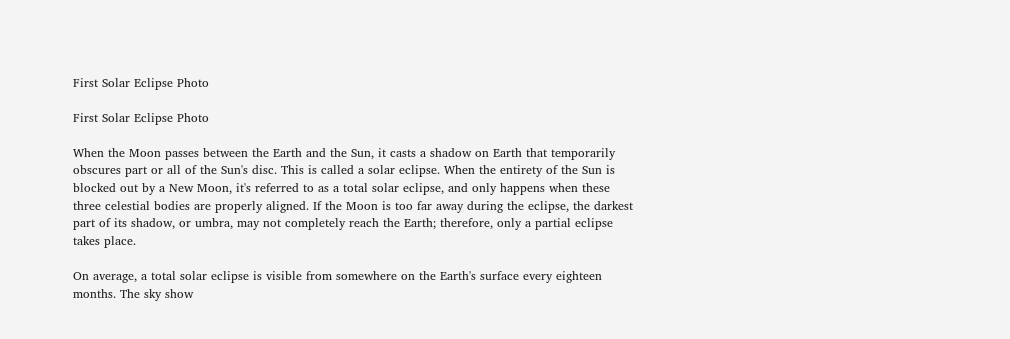First Solar Eclipse Photo

First Solar Eclipse Photo

When the Moon passes between the Earth and the Sun, it casts a shadow on Earth that temporarily obscures part or all of the Sun's disc. This is called a solar eclipse. When the entirety of the Sun is blocked out by a New Moon, it's referred to as a total solar eclipse, and only happens when these three celestial bodies are properly aligned. If the Moon is too far away during the eclipse, the darkest part of its shadow, or umbra, may not completely reach the Earth; therefore, only a partial eclipse takes place.

On average, a total solar eclipse is visible from somewhere on the Earth's surface every eighteen months. The sky show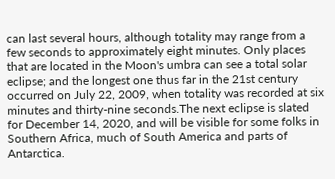can last several hours, although totality may range from a few seconds to approximately eight minutes. Only places that are located in the Moon's umbra can see a total solar eclipse; and the longest one thus far in the 21st century occurred on July 22, 2009, when totality was recorded at six minutes and thirty-nine seconds.The next eclipse is slated for December 14, 2020, and will be visible for some folks in Southern Africa, much of South America and parts of Antarctica.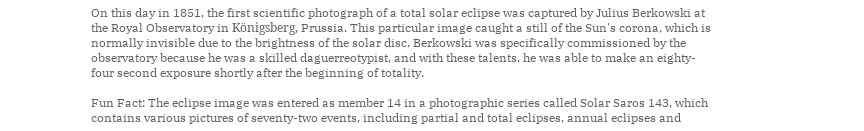On this day in 1851, the first scientific photograph of a total solar eclipse was captured by Julius Berkowski at the Royal Observatory in Königsberg, Prussia. This particular image caught a still of the Sun's corona, which is normally invisible due to the brightness of the solar disc. Berkowski was specifically commissioned by the observatory because he was a skilled daguerreotypist, and with these talents, he was able to make an eighty-four second exposure shortly after the beginning of totality.

Fun Fact: The eclipse image was entered as member 14 in a photographic series called Solar Saros 143, which contains various pictures of seventy-two events, including partial and total eclipses, annual eclipses and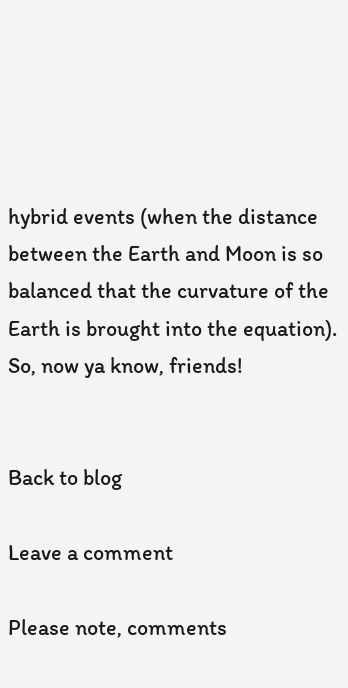hybrid events (when the distance between the Earth and Moon is so balanced that the curvature of the Earth is brought into the equation). So, now ya know, friends!


Back to blog

Leave a comment

Please note, comments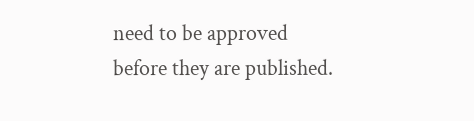need to be approved before they are published.